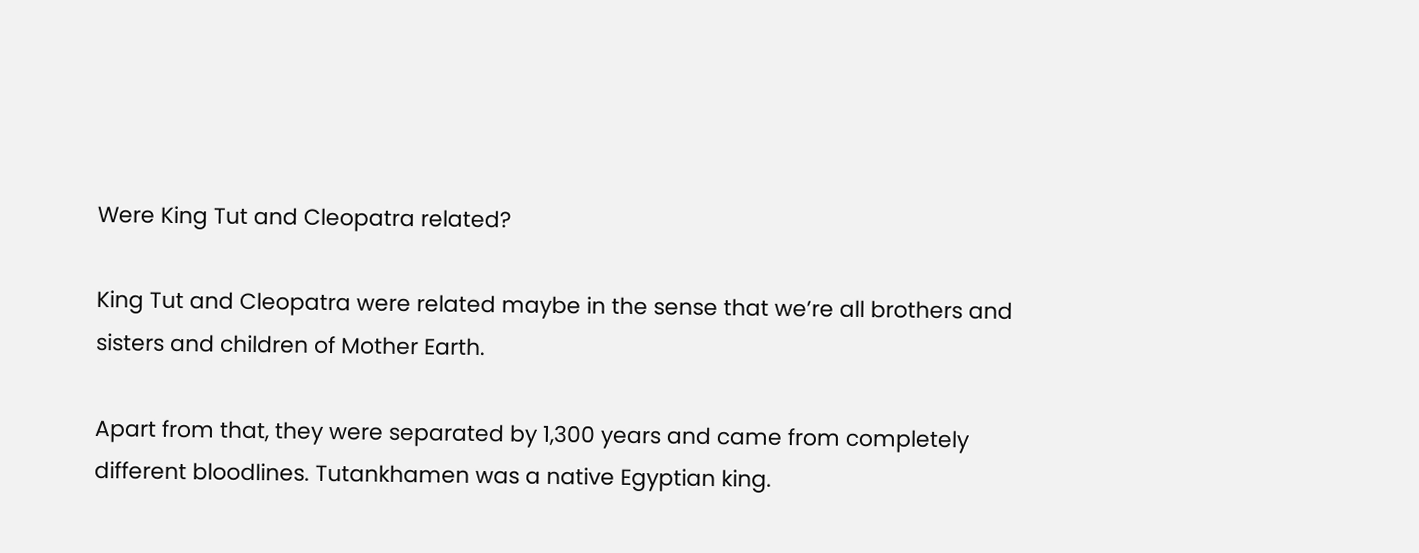Were King Tut and Cleopatra related?

King Tut and Cleopatra were related maybe in the sense that we’re all brothers and sisters and children of Mother Earth.

Apart from that, they were separated by 1,300 years and came from completely different bloodlines. Tutankhamen was a native Egyptian king.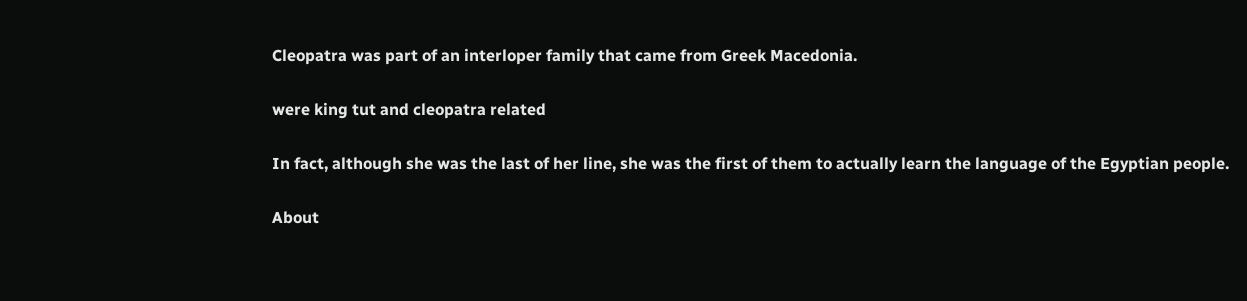Cleopatra was part of an interloper family that came from Greek Macedonia.

were king tut and cleopatra related

In fact, although she was the last of her line, she was the first of them to actually learn the language of the Egyptian people.

About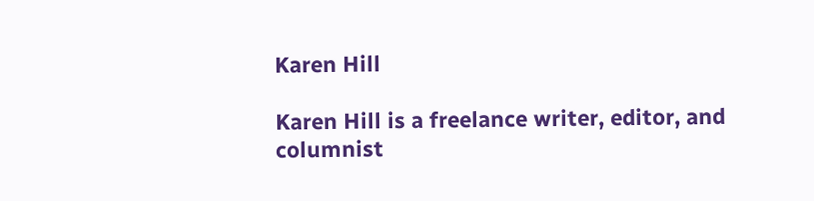Karen Hill

Karen Hill is a freelance writer, editor, and columnist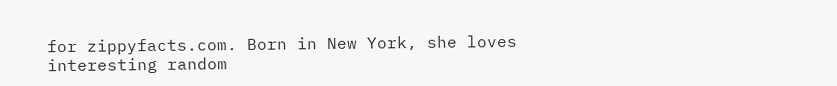for zippyfacts.com. Born in New York, she loves interesting random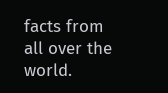facts from all over the world.